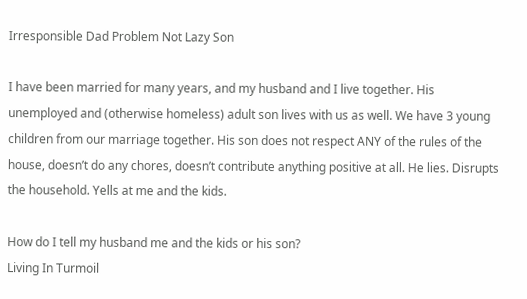Irresponsible Dad Problem Not Lazy Son

I have been married for many years, and my husband and I live together. His unemployed and (otherwise homeless) adult son lives with us as well. We have 3 young children from our marriage together. His son does not respect ANY of the rules of the house, doesn’t do any chores, doesn’t contribute anything positive at all. He lies. Disrupts the household. Yells at me and the kids.

How do I tell my husband me and the kids or his son?
Living In Turmoil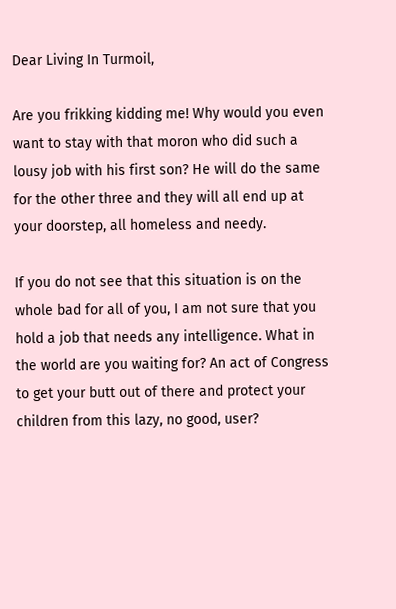Dear Living In Turmoil,

Are you frikking kidding me! Why would you even want to stay with that moron who did such a lousy job with his first son? He will do the same for the other three and they will all end up at your doorstep, all homeless and needy.

If you do not see that this situation is on the whole bad for all of you, I am not sure that you hold a job that needs any intelligence. What in the world are you waiting for? An act of Congress to get your butt out of there and protect your children from this lazy, no good, user?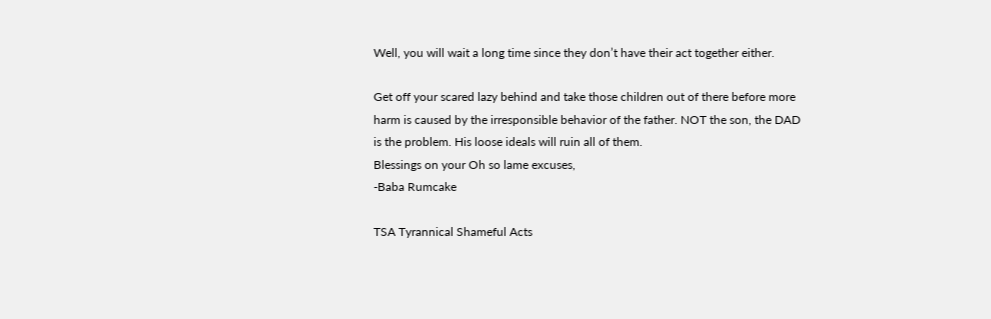Well, you will wait a long time since they don’t have their act together either.

Get off your scared lazy behind and take those children out of there before more harm is caused by the irresponsible behavior of the father. NOT the son, the DAD is the problem. His loose ideals will ruin all of them.
Blessings on your Oh so lame excuses,
-Baba Rumcake

TSA Tyrannical Shameful Acts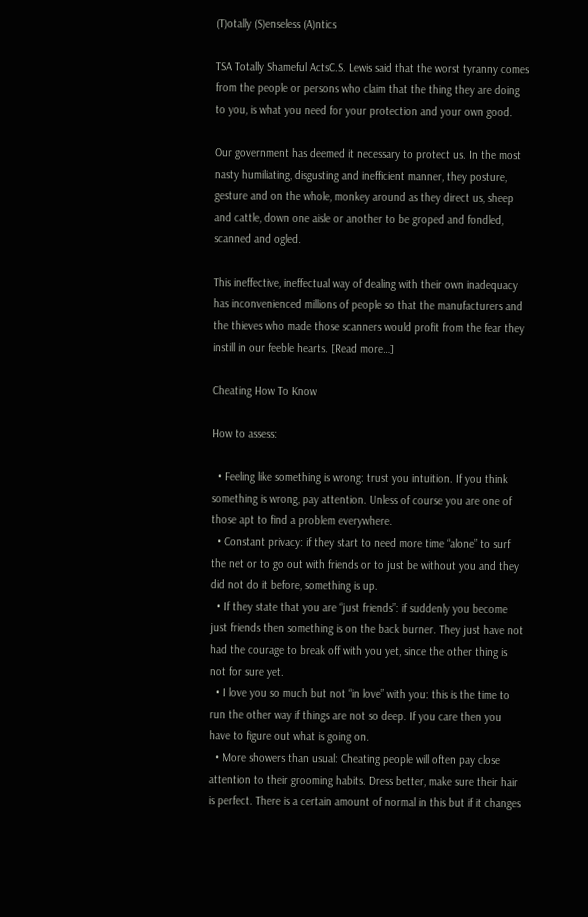(T)otally (S)enseless (A)ntics

TSA Totally Shameful ActsC.S. Lewis said that the worst tyranny comes from the people or persons who claim that the thing they are doing to you, is what you need for your protection and your own good.

Our government has deemed it necessary to protect us. In the most nasty humiliating, disgusting and inefficient manner, they posture, gesture and on the whole, monkey around as they direct us, sheep and cattle, down one aisle or another to be groped and fondled, scanned and ogled.

This ineffective, ineffectual way of dealing with their own inadequacy has inconvenienced millions of people so that the manufacturers and the thieves who made those scanners would profit from the fear they instill in our feeble hearts. [Read more…]

Cheating How To Know

How to assess:

  • Feeling like something is wrong: trust you intuition. If you think something is wrong, pay attention. Unless of course you are one of those apt to find a problem everywhere.
  • Constant privacy: if they start to need more time “alone” to surf the net or to go out with friends or to just be without you and they did not do it before, something is up.
  • If they state that you are “just friends”: if suddenly you become just friends then something is on the back burner. They just have not had the courage to break off with you yet, since the other thing is not for sure yet.
  • I love you so much but not “in love” with you: this is the time to run the other way if things are not so deep. If you care then you have to figure out what is going on.
  • More showers than usual: Cheating people will often pay close attention to their grooming habits. Dress better, make sure their hair is perfect. There is a certain amount of normal in this but if it changes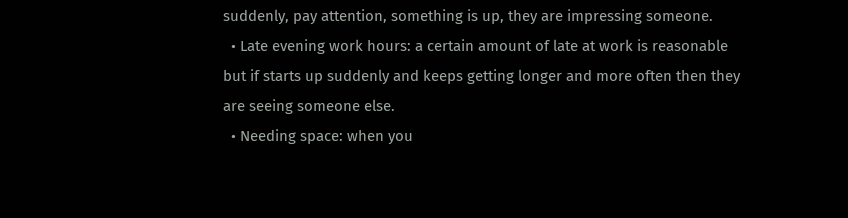suddenly, pay attention, something is up, they are impressing someone.
  • Late evening work hours: a certain amount of late at work is reasonable but if starts up suddenly and keeps getting longer and more often then they are seeing someone else.
  • Needing space: when you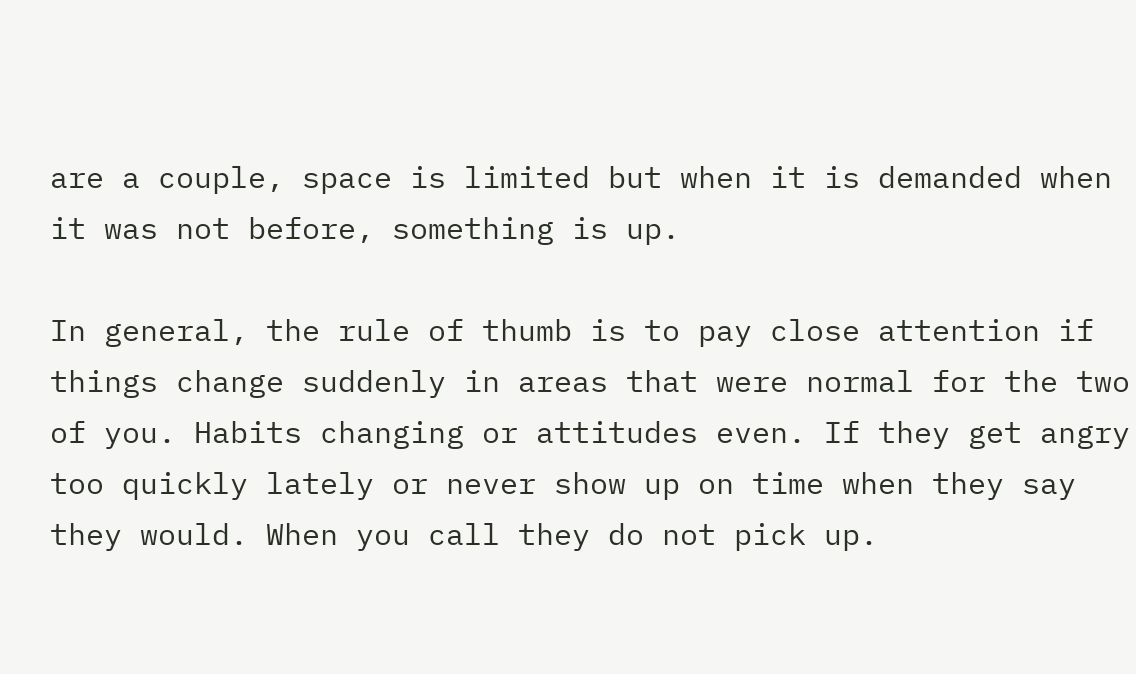are a couple, space is limited but when it is demanded when it was not before, something is up.

In general, the rule of thumb is to pay close attention if things change suddenly in areas that were normal for the two of you. Habits changing or attitudes even. If they get angry too quickly lately or never show up on time when they say they would. When you call they do not pick up.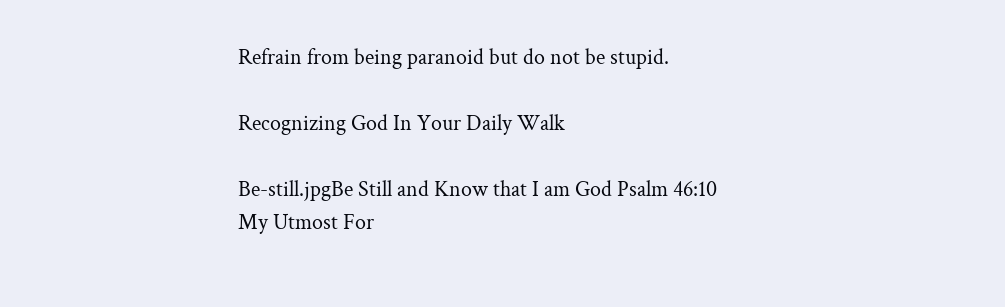Refrain from being paranoid but do not be stupid.

Recognizing God In Your Daily Walk

Be-still.jpgBe Still and Know that I am God Psalm 46:10
My Utmost For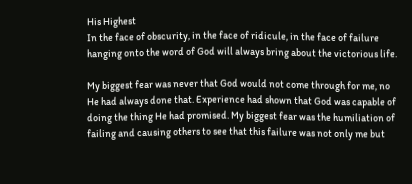His Highest
In the face of obscurity, in the face of ridicule, in the face of failure hanging onto the word of God will always bring about the victorious life.

My biggest fear was never that God would not come through for me, no He had always done that. Experience had shown that God was capable of doing the thing He had promised. My biggest fear was the humiliation of failing and causing others to see that this failure was not only me but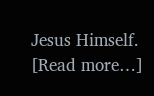Jesus Himself. [Read more…]